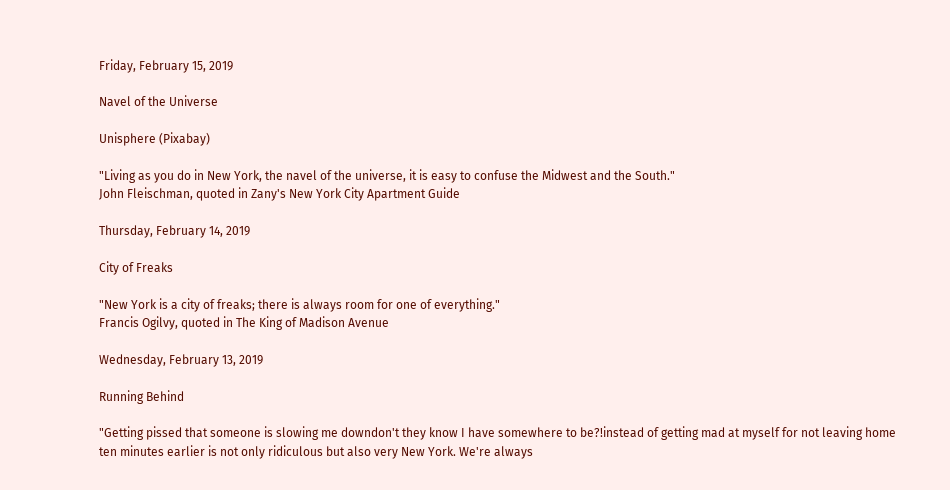Friday, February 15, 2019

Navel of the Universe

Unisphere (Pixabay)

"Living as you do in New York, the navel of the universe, it is easy to confuse the Midwest and the South."
John Fleischman, quoted in Zany's New York City Apartment Guide

Thursday, February 14, 2019

City of Freaks

"New York is a city of freaks; there is always room for one of everything."
Francis Ogilvy, quoted in The King of Madison Avenue

Wednesday, February 13, 2019

Running Behind

"Getting pissed that someone is slowing me downdon't they know I have somewhere to be?!instead of getting mad at myself for not leaving home ten minutes earlier is not only ridiculous but also very New York. We're always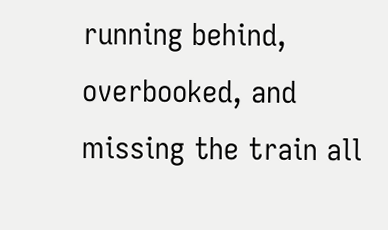running behind, overbooked, and missing the train all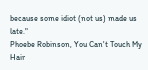because some idiot (not us) made us late."
Phoebe Robinson, You Can't Touch My Hair